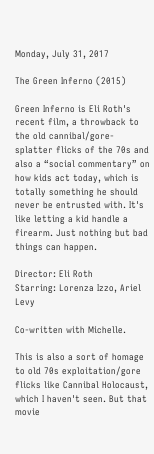Monday, July 31, 2017

The Green Inferno (2015)

Green Inferno is Eli Roth's recent film, a throwback to the old cannibal/gore-splatter flicks of the 70s and also a “social commentary” on how kids act today, which is totally something he should never be entrusted with. It's like letting a kid handle a firearm. Just nothing but bad things can happen.

Director: Eli Roth
Starring: Lorenza Izzo, Ariel Levy

Co-written with Michelle.

This is also a sort of homage to old 70s exploitation/gore flicks like Cannibal Holocaust, which I haven't seen. But that movie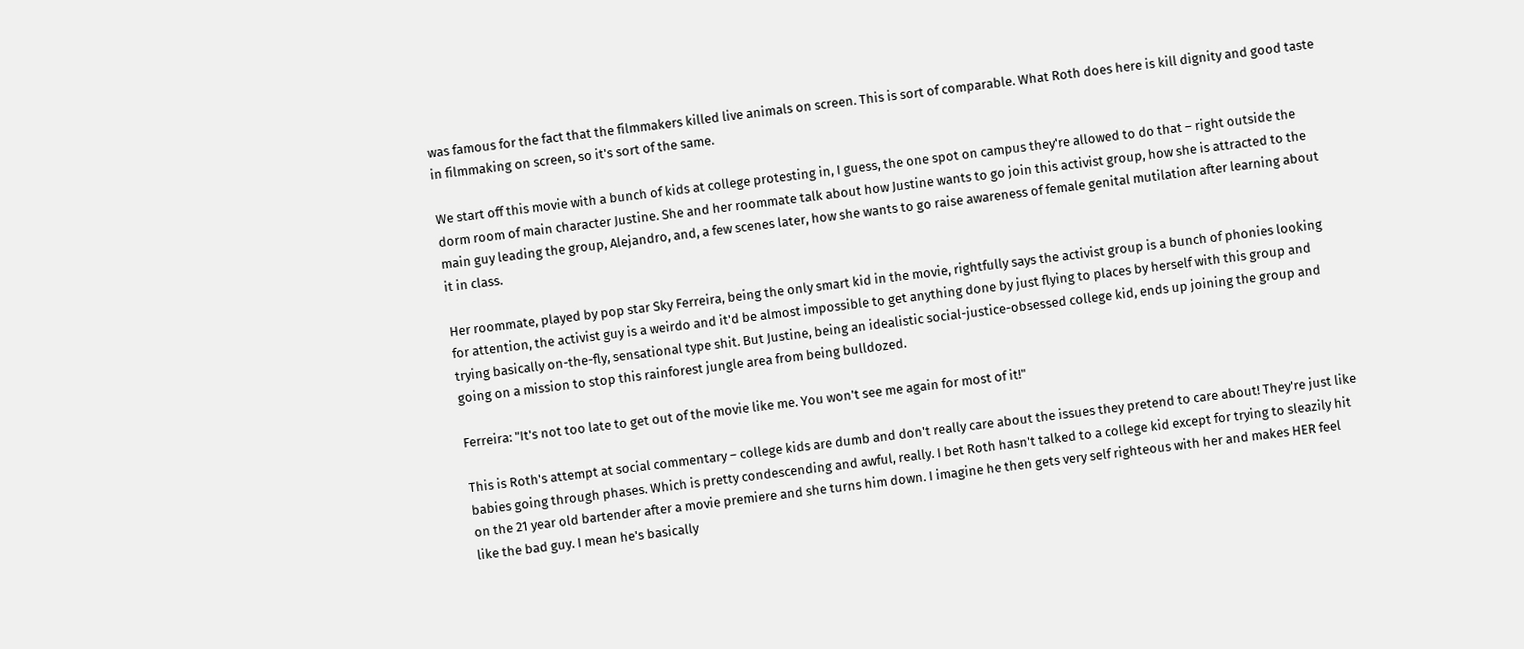was famous for the fact that the filmmakers killed live animals on screen. This is sort of comparable. What Roth does here is kill dignity and good taste in filmmaking on screen, so it's sort of the same.

We start off this movie with a bunch of kids at college protesting in, I guess, the one spot on campus they're allowed to do that – right outside the dorm room of main character Justine. She and her roommate talk about how Justine wants to go join this activist group, how she is attracted to the main guy leading the group, Alejandro, and, a few scenes later, how she wants to go raise awareness of female genital mutilation after learning about it in class.

Her roommate, played by pop star Sky Ferreira, being the only smart kid in the movie, rightfully says the activist group is a bunch of phonies looking for attention, the activist guy is a weirdo and it'd be almost impossible to get anything done by just flying to places by herself with this group and trying basically on-the-fly, sensational type shit. But Justine, being an idealistic social-justice-obsessed college kid, ends up joining the group and going on a mission to stop this rainforest jungle area from being bulldozed.

Ferreira: "It's not too late to get out of the movie like me. You won't see me again for most of it!"

This is Roth's attempt at social commentary – college kids are dumb and don't really care about the issues they pretend to care about! They're just like babies going through phases. Which is pretty condescending and awful, really. I bet Roth hasn't talked to a college kid except for trying to sleazily hit on the 21 year old bartender after a movie premiere and she turns him down. I imagine he then gets very self righteous with her and makes HER feel like the bad guy. I mean he's basically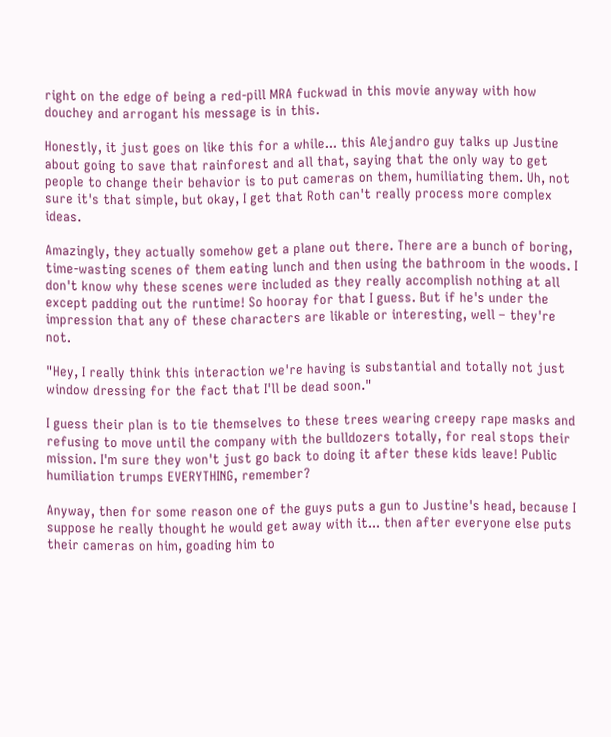right on the edge of being a red-pill MRA fuckwad in this movie anyway with how douchey and arrogant his message is in this.

Honestly, it just goes on like this for a while... this Alejandro guy talks up Justine about going to save that rainforest and all that, saying that the only way to get people to change their behavior is to put cameras on them, humiliating them. Uh, not sure it's that simple, but okay, I get that Roth can't really process more complex ideas.

Amazingly, they actually somehow get a plane out there. There are a bunch of boring, time-wasting scenes of them eating lunch and then using the bathroom in the woods. I don't know why these scenes were included as they really accomplish nothing at all except padding out the runtime! So hooray for that I guess. But if he's under the impression that any of these characters are likable or interesting, well – they're not.

"Hey, I really think this interaction we're having is substantial and totally not just window dressing for the fact that I'll be dead soon."

I guess their plan is to tie themselves to these trees wearing creepy rape masks and refusing to move until the company with the bulldozers totally, for real stops their mission. I'm sure they won't just go back to doing it after these kids leave! Public humiliation trumps EVERYTHING, remember?

Anyway, then for some reason one of the guys puts a gun to Justine's head, because I suppose he really thought he would get away with it... then after everyone else puts their cameras on him, goading him to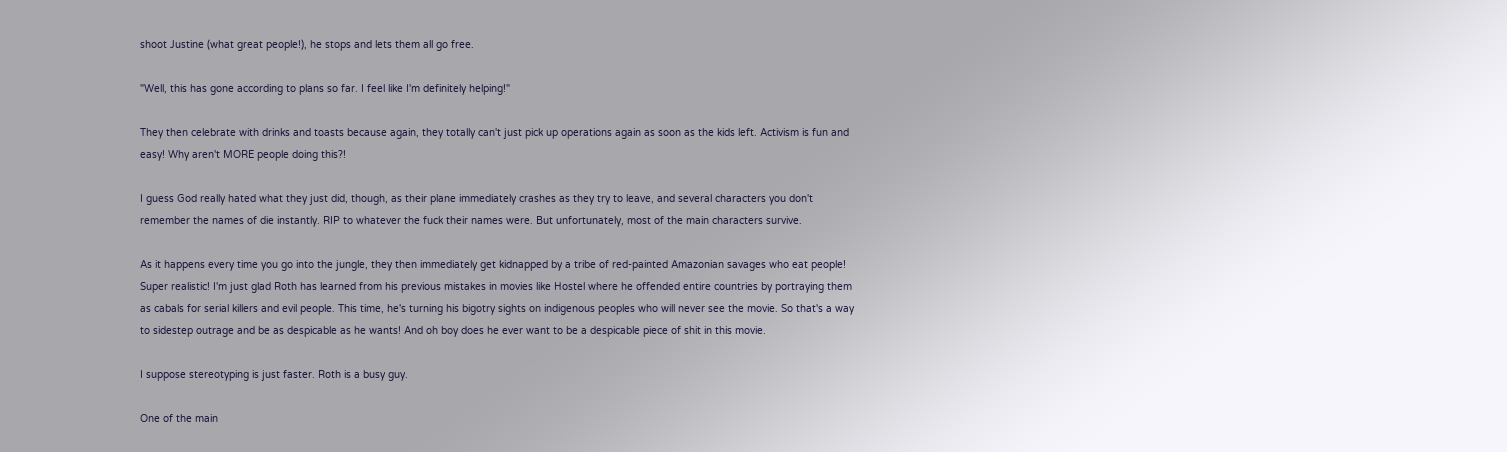shoot Justine (what great people!), he stops and lets them all go free.

"Well, this has gone according to plans so far. I feel like I'm definitely helping!"

They then celebrate with drinks and toasts because again, they totally can't just pick up operations again as soon as the kids left. Activism is fun and easy! Why aren't MORE people doing this?!

I guess God really hated what they just did, though, as their plane immediately crashes as they try to leave, and several characters you don't remember the names of die instantly. RIP to whatever the fuck their names were. But unfortunately, most of the main characters survive.

As it happens every time you go into the jungle, they then immediately get kidnapped by a tribe of red-painted Amazonian savages who eat people! Super realistic! I'm just glad Roth has learned from his previous mistakes in movies like Hostel where he offended entire countries by portraying them as cabals for serial killers and evil people. This time, he's turning his bigotry sights on indigenous peoples who will never see the movie. So that's a way to sidestep outrage and be as despicable as he wants! And oh boy does he ever want to be a despicable piece of shit in this movie.

I suppose stereotyping is just faster. Roth is a busy guy.

One of the main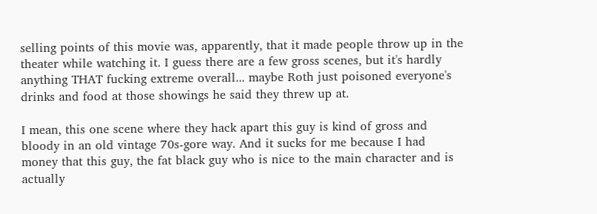selling points of this movie was, apparently, that it made people throw up in the theater while watching it. I guess there are a few gross scenes, but it's hardly anything THAT fucking extreme overall... maybe Roth just poisoned everyone's drinks and food at those showings he said they threw up at.

I mean, this one scene where they hack apart this guy is kind of gross and bloody in an old vintage 70s-gore way. And it sucks for me because I had money that this guy, the fat black guy who is nice to the main character and is actually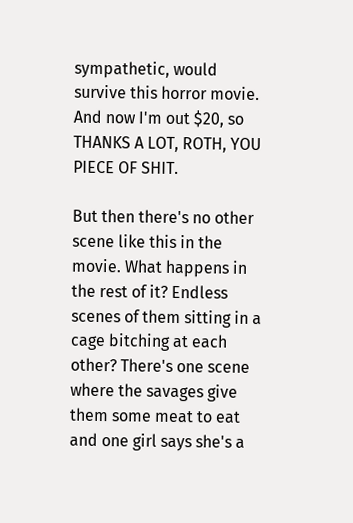sympathetic, would survive this horror movie. And now I'm out $20, so THANKS A LOT, ROTH, YOU PIECE OF SHIT.

But then there's no other scene like this in the movie. What happens in the rest of it? Endless scenes of them sitting in a cage bitching at each other? There's one scene where the savages give them some meat to eat and one girl says she's a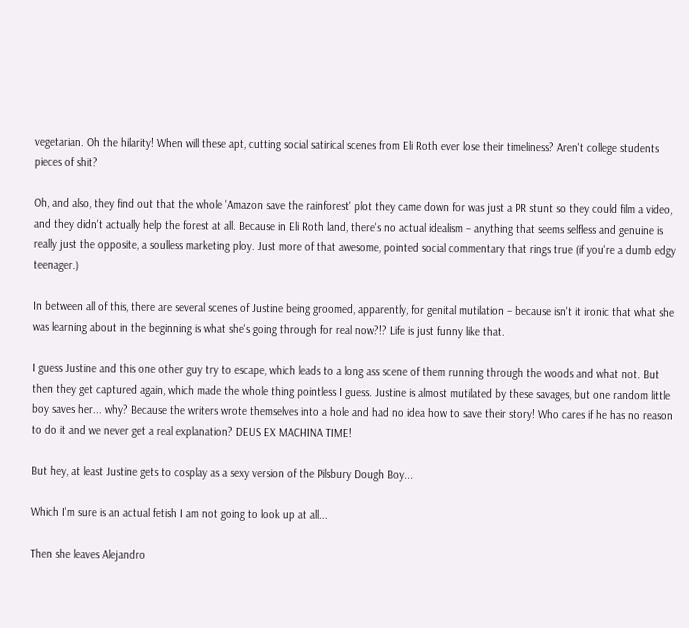vegetarian. Oh the hilarity! When will these apt, cutting social satirical scenes from Eli Roth ever lose their timeliness? Aren't college students pieces of shit?

Oh, and also, they find out that the whole 'Amazon save the rainforest' plot they came down for was just a PR stunt so they could film a video, and they didn't actually help the forest at all. Because in Eli Roth land, there's no actual idealism – anything that seems selfless and genuine is really just the opposite, a soulless marketing ploy. Just more of that awesome, pointed social commentary that rings true (if you're a dumb edgy teenager.)

In between all of this, there are several scenes of Justine being groomed, apparently, for genital mutilation – because isn't it ironic that what she was learning about in the beginning is what she's going through for real now?!? Life is just funny like that.

I guess Justine and this one other guy try to escape, which leads to a long ass scene of them running through the woods and what not. But then they get captured again, which made the whole thing pointless I guess. Justine is almost mutilated by these savages, but one random little boy saves her... why? Because the writers wrote themselves into a hole and had no idea how to save their story! Who cares if he has no reason to do it and we never get a real explanation? DEUS EX MACHINA TIME!

But hey, at least Justine gets to cosplay as a sexy version of the Pilsbury Dough Boy...

Which I'm sure is an actual fetish I am not going to look up at all...

Then she leaves Alejandro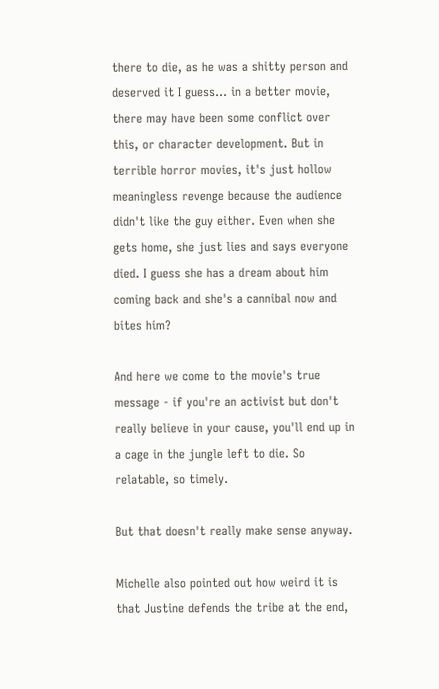there to die, as he was a shitty person and deserved it I guess... in a better movie, there may have been some conflict over this, or character development. But in terrible horror movies, it's just hollow meaningless revenge because the audience didn't like the guy either. Even when she gets home, she just lies and says everyone died. I guess she has a dream about him coming back and she's a cannibal now and bites him?

And here we come to the movie's true message - if you're an activist but don't really believe in your cause, you'll end up in a cage in the jungle left to die. So relatable, so timely.

But that doesn't really make sense anyway.

Michelle also pointed out how weird it is that Justine defends the tribe at the end,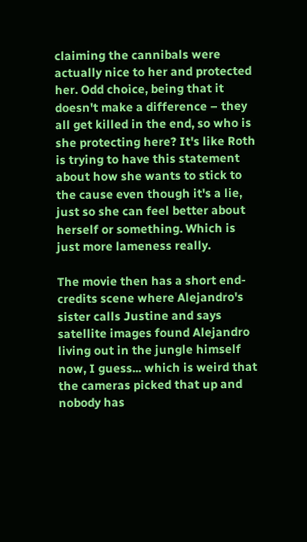claiming the cannibals were actually nice to her and protected her. Odd choice, being that it doesn't make a difference – they all get killed in the end, so who is she protecting here? It's like Roth is trying to have this statement about how she wants to stick to the cause even though it's a lie, just so she can feel better about herself or something. Which is just more lameness really.

The movie then has a short end-credits scene where Alejandro's sister calls Justine and says satellite images found Alejandro living out in the jungle himself now, I guess... which is weird that the cameras picked that up and nobody has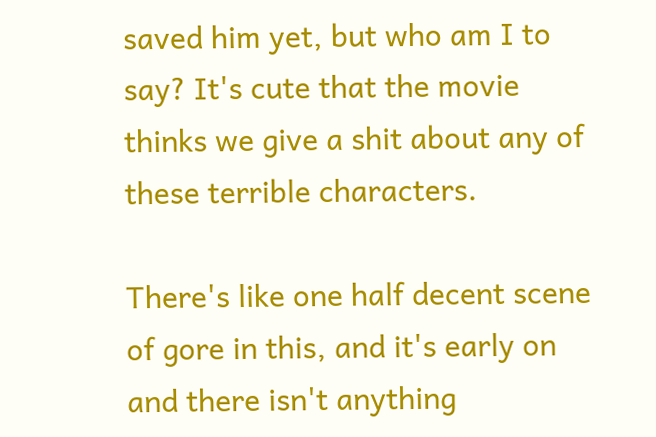saved him yet, but who am I to say? It's cute that the movie thinks we give a shit about any of these terrible characters.

There's like one half decent scene of gore in this, and it's early on and there isn't anything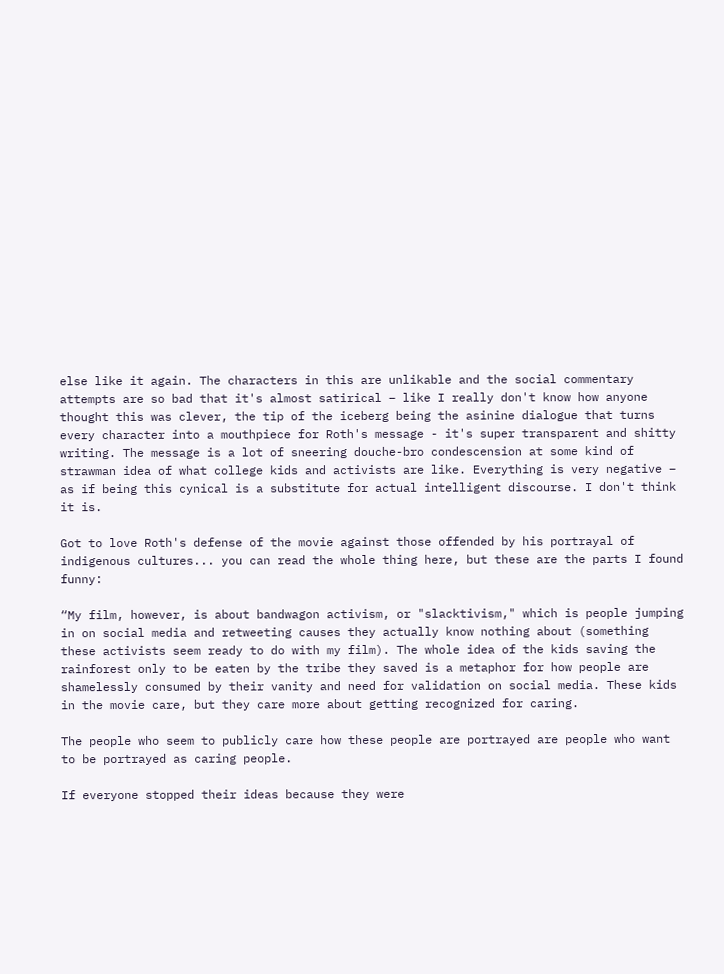else like it again. The characters in this are unlikable and the social commentary attempts are so bad that it's almost satirical – like I really don't know how anyone thought this was clever, the tip of the iceberg being the asinine dialogue that turns every character into a mouthpiece for Roth's message - it's super transparent and shitty writing. The message is a lot of sneering douche-bro condescension at some kind of strawman idea of what college kids and activists are like. Everything is very negative – as if being this cynical is a substitute for actual intelligent discourse. I don't think it is.

Got to love Roth's defense of the movie against those offended by his portrayal of indigenous cultures... you can read the whole thing here, but these are the parts I found funny:

“My film, however, is about bandwagon activism, or "slacktivism," which is people jumping in on social media and retweeting causes they actually know nothing about (something these activists seem ready to do with my film). The whole idea of the kids saving the rainforest only to be eaten by the tribe they saved is a metaphor for how people are shamelessly consumed by their vanity and need for validation on social media. These kids in the movie care, but they care more about getting recognized for caring.

The people who seem to publicly care how these people are portrayed are people who want to be portrayed as caring people.

If everyone stopped their ideas because they were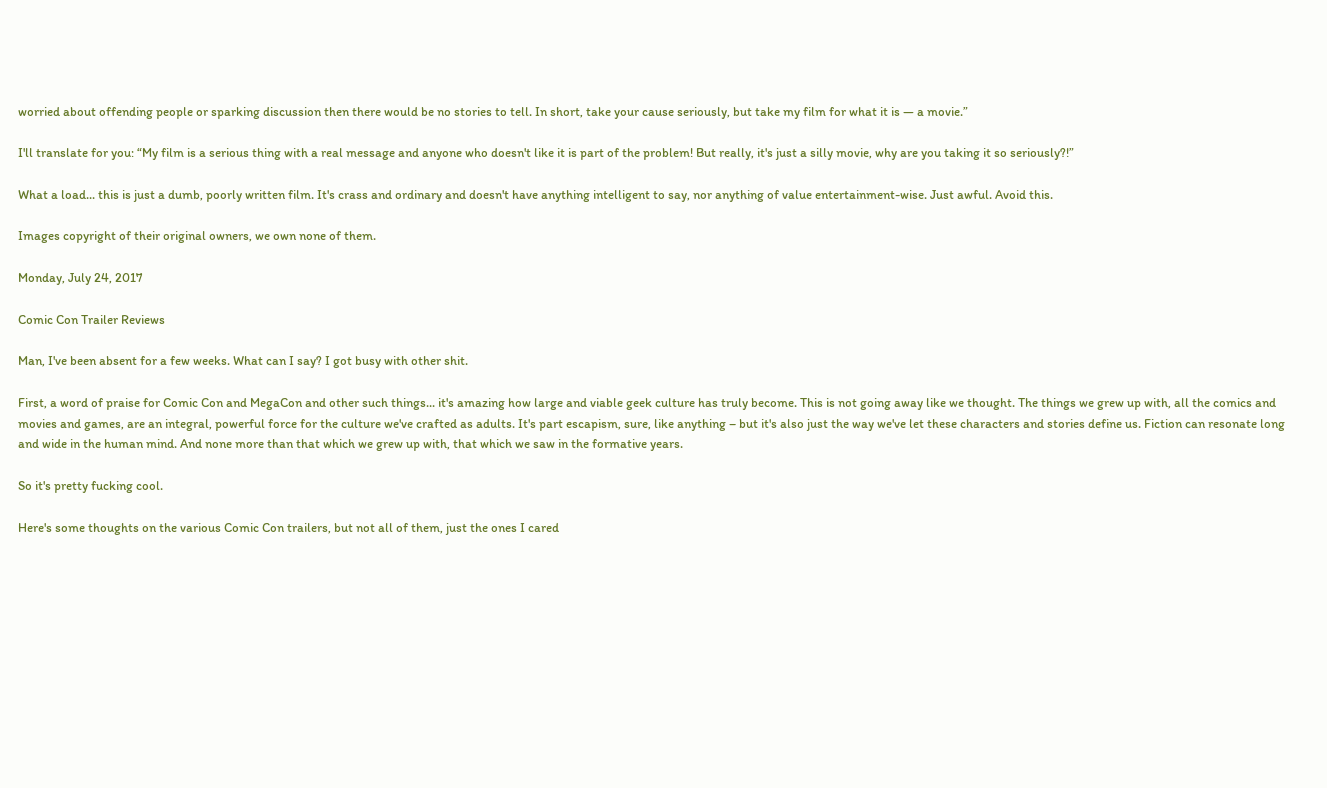worried about offending people or sparking discussion then there would be no stories to tell. In short, take your cause seriously, but take my film for what it is — a movie.”

I'll translate for you: “My film is a serious thing with a real message and anyone who doesn't like it is part of the problem! But really, it's just a silly movie, why are you taking it so seriously?!”

What a load... this is just a dumb, poorly written film. It's crass and ordinary and doesn't have anything intelligent to say, nor anything of value entertainment-wise. Just awful. Avoid this.

Images copyright of their original owners, we own none of them.

Monday, July 24, 2017

Comic Con Trailer Reviews

Man, I've been absent for a few weeks. What can I say? I got busy with other shit.

First, a word of praise for Comic Con and MegaCon and other such things... it's amazing how large and viable geek culture has truly become. This is not going away like we thought. The things we grew up with, all the comics and movies and games, are an integral, powerful force for the culture we've crafted as adults. It's part escapism, sure, like anything – but it's also just the way we've let these characters and stories define us. Fiction can resonate long and wide in the human mind. And none more than that which we grew up with, that which we saw in the formative years.

So it's pretty fucking cool.

Here's some thoughts on the various Comic Con trailers, but not all of them, just the ones I cared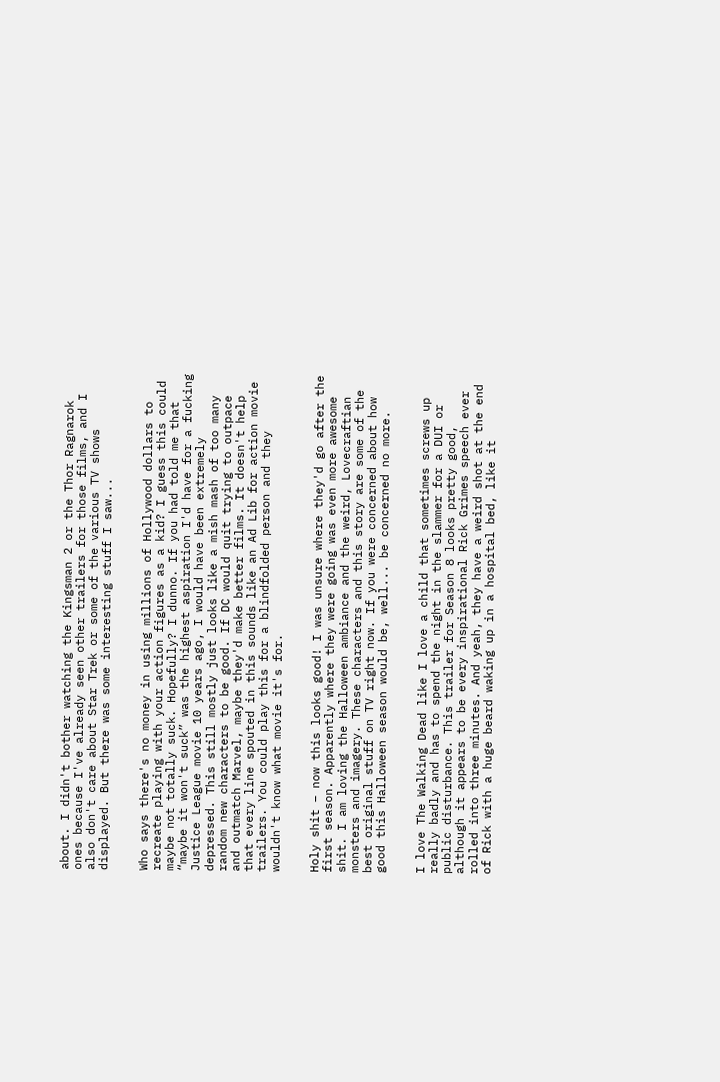about. I didn't bother watching the Kingsman 2 or the Thor Ragnarok ones because I've already seen other trailers for those films, and I also don't care about Star Trek or some of the various TV shows displayed. But there was some interesting stuff I saw...


Who says there's no money in using millions of Hollywood dollars to recreate playing with your action figures as a kid? I guess this could maybe not totally suck. Hopefully? I dunno. If you had told me that “maybe it won't suck” was the highest aspiration I'd have for a fucking Justice League movie 10 years ago, I would have been extremely depressed. This still mostly just looks like a mish mash of too many random new characters to be good. If DC would quit trying to outpace and outmatch Marvel, maybe they'd make better films. It doesn't help that every line spouted in this sounds like an Ad Lib for action movie trailers. You could play this for a blindfolded person and they wouldn't know what movie it's for.


Holy shit – now this looks good! I was unsure where they'd go after the first season. Apparently where they were going was even more awesome shit. I am loving the Halloween ambiance and the weird, Lovecraftian monsters and imagery. These characters and this story are some of the best original stuff on TV right now. If you were concerned about how good this Halloween season would be, well... be concerned no more.


I love The Walking Dead like I love a child that sometimes screws up really badly and has to spend the night in the slammer for a DUI or public disturbance. This trailer for Season 8 looks pretty good, although it appears to be every inspirational Rick Grimes speech ever rolled into three minutes. And yeah, they have a weird shot at the end of Rick with a huge beard waking up in a hospital bed, like it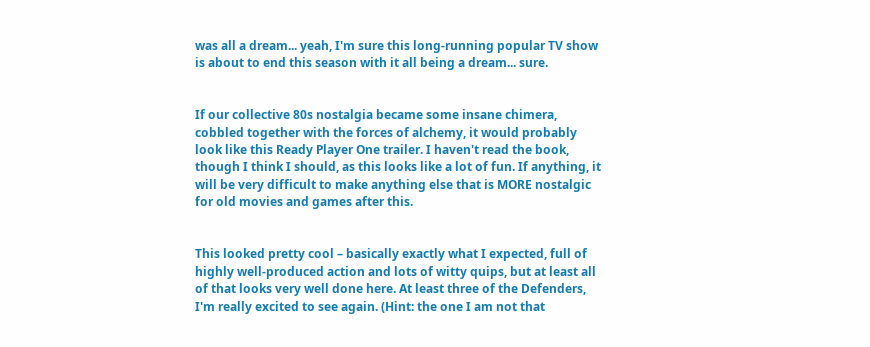was all a dream... yeah, I'm sure this long-running popular TV show is about to end this season with it all being a dream... sure.


If our collective 80s nostalgia became some insane chimera, cobbled together with the forces of alchemy, it would probably look like this Ready Player One trailer. I haven't read the book, though I think I should, as this looks like a lot of fun. If anything, it will be very difficult to make anything else that is MORE nostalgic for old movies and games after this.


This looked pretty cool – basically exactly what I expected, full of highly well-produced action and lots of witty quips, but at least all of that looks very well done here. At least three of the Defenders, I'm really excited to see again. (Hint: the one I am not that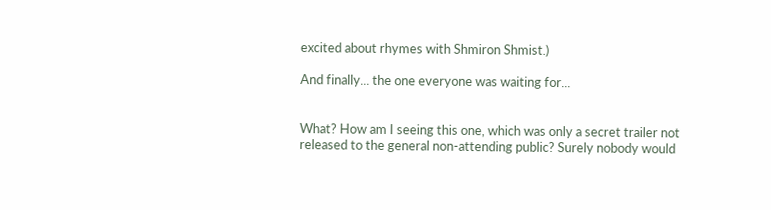excited about rhymes with Shmiron Shmist.)

And finally... the one everyone was waiting for...


What? How am I seeing this one, which was only a secret trailer not released to the general non-attending public? Surely nobody would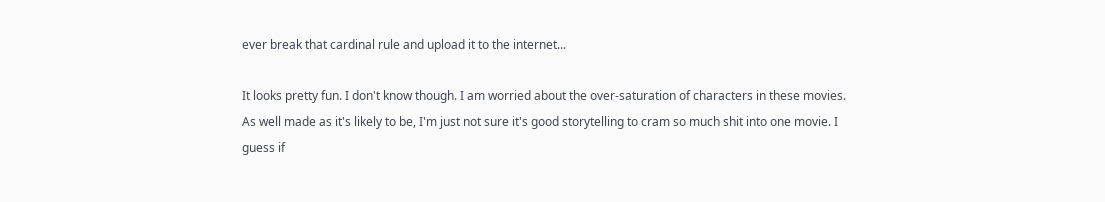ever break that cardinal rule and upload it to the internet...

It looks pretty fun. I don't know though. I am worried about the over-saturation of characters in these movies. As well made as it's likely to be, I'm just not sure it's good storytelling to cram so much shit into one movie. I guess if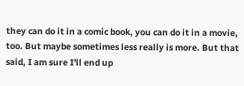they can do it in a comic book, you can do it in a movie, too. But maybe sometimes less really is more. But that said, I am sure I'll end up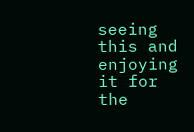seeing this and enjoying it for the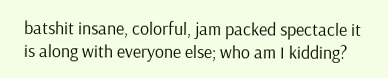batshit insane, colorful, jam packed spectacle it is along with everyone else; who am I kidding?